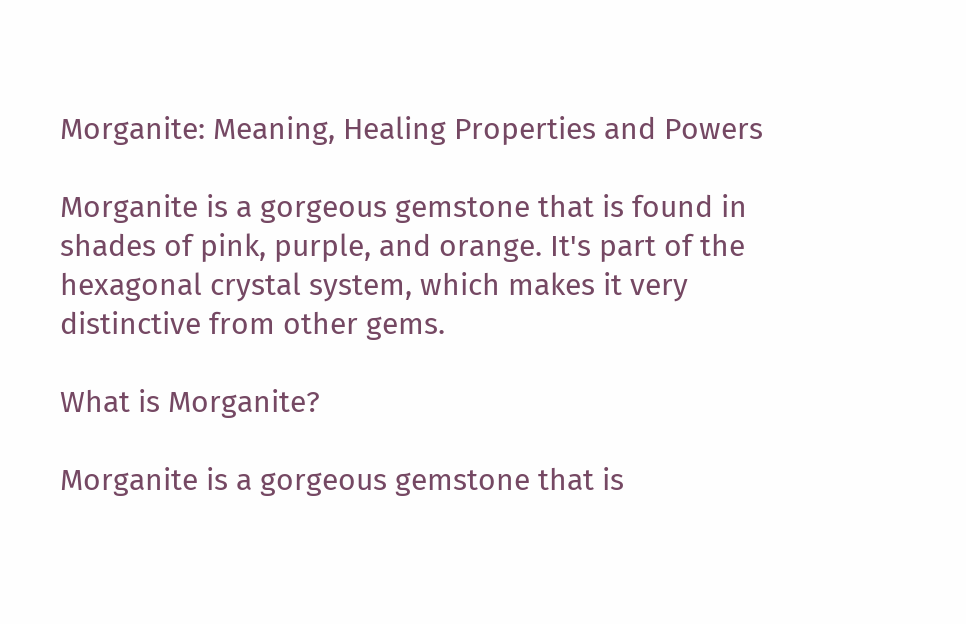Morganite: Meaning, Healing Properties and Powers

Morganite is a gorgeous gemstone that is found in shades of pink, purple, and orange. It's part of the hexagonal crystal system, which makes it very distinctive from other gems.

What is Morganite?

Morganite is a gorgeous gemstone that is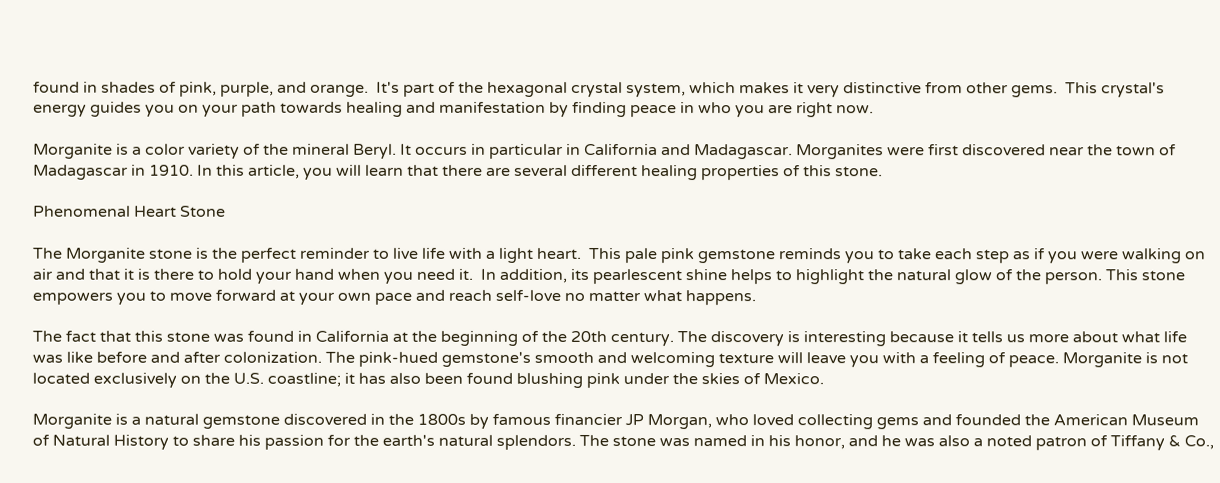found in shades of pink, purple, and orange.  It's part of the hexagonal crystal system, which makes it very distinctive from other gems.  This crystal's energy guides you on your path towards healing and manifestation by finding peace in who you are right now.

Morganite is a color variety of the mineral Beryl. It occurs in particular in California and Madagascar. Morganites were first discovered near the town of Madagascar in 1910. In this article, you will learn that there are several different healing properties of this stone.

Phenomenal Heart Stone

The Morganite stone is the perfect reminder to live life with a light heart.  This pale pink gemstone reminds you to take each step as if you were walking on air and that it is there to hold your hand when you need it.  In addition, its pearlescent shine helps to highlight the natural glow of the person. This stone empowers you to move forward at your own pace and reach self-love no matter what happens.

The fact that this stone was found in California at the beginning of the 20th century. The discovery is interesting because it tells us more about what life was like before and after colonization. The pink-hued gemstone's smooth and welcoming texture will leave you with a feeling of peace. Morganite is not located exclusively on the U.S. coastline; it has also been found blushing pink under the skies of Mexico.

Morganite is a natural gemstone discovered in the 1800s by famous financier JP Morgan, who loved collecting gems and founded the American Museum of Natural History to share his passion for the earth's natural splendors. The stone was named in his honor, and he was also a noted patron of Tiffany & Co.,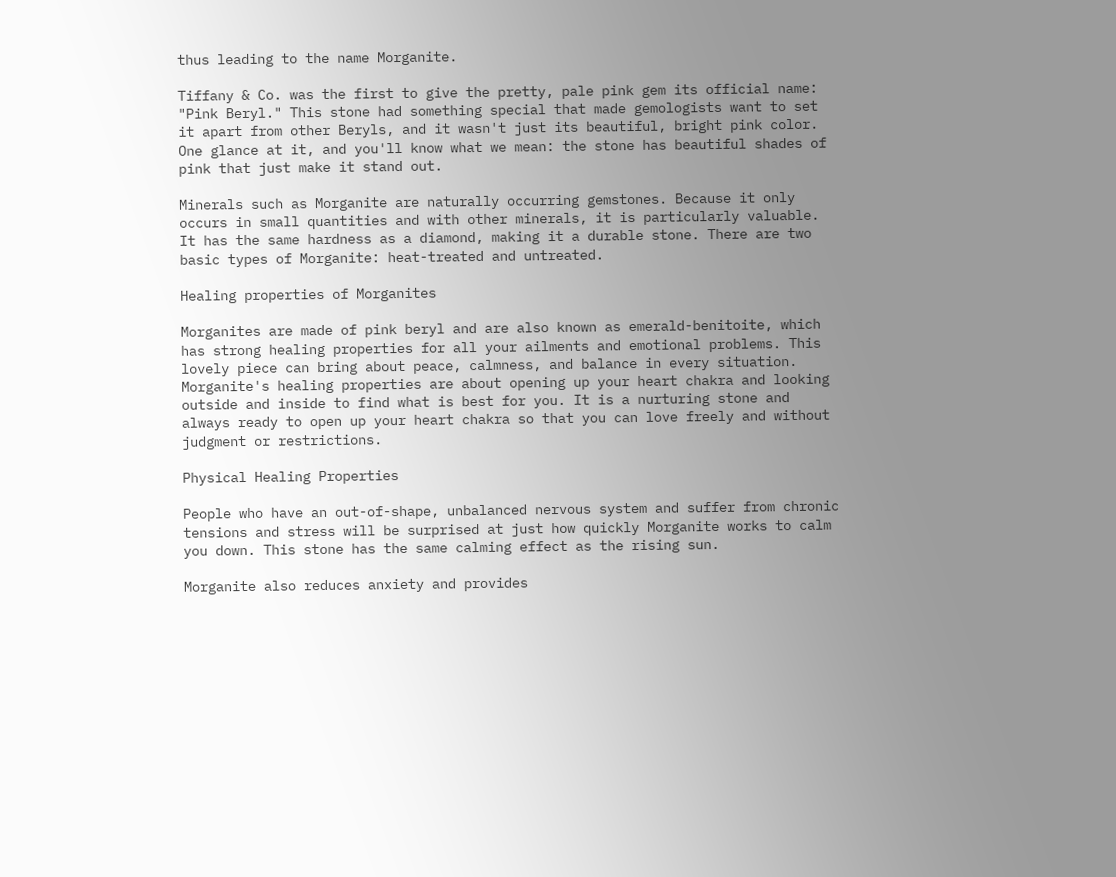thus leading to the name Morganite.

Tiffany & Co. was the first to give the pretty, pale pink gem its official name: "Pink Beryl." This stone had something special that made gemologists want to set it apart from other Beryls, and it wasn't just its beautiful, bright pink color. One glance at it, and you'll know what we mean: the stone has beautiful shades of pink that just make it stand out.

Minerals such as Morganite are naturally occurring gemstones. Because it only occurs in small quantities and with other minerals, it is particularly valuable. It has the same hardness as a diamond, making it a durable stone. There are two basic types of Morganite: heat-treated and untreated.

Healing properties of Morganites

Morganites are made of pink beryl and are also known as emerald-benitoite, which has strong healing properties for all your ailments and emotional problems. This lovely piece can bring about peace, calmness, and balance in every situation. Morganite's healing properties are about opening up your heart chakra and looking outside and inside to find what is best for you. It is a nurturing stone and always ready to open up your heart chakra so that you can love freely and without judgment or restrictions.

Physical Healing Properties

People who have an out-of-shape, unbalanced nervous system and suffer from chronic tensions and stress will be surprised at just how quickly Morganite works to calm you down. This stone has the same calming effect as the rising sun.

Morganite also reduces anxiety and provides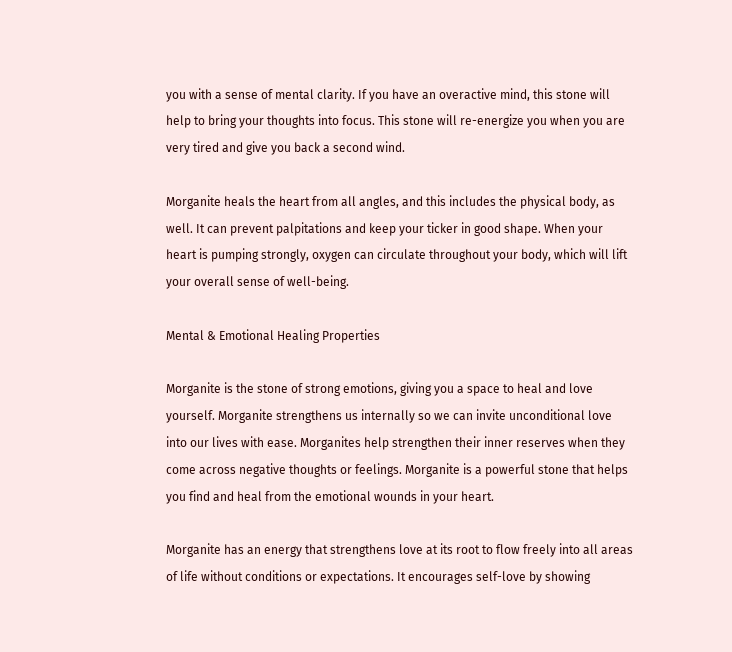you with a sense of mental clarity. If you have an overactive mind, this stone will help to bring your thoughts into focus. This stone will re-energize you when you are very tired and give you back a second wind.

Morganite heals the heart from all angles, and this includes the physical body, as well. It can prevent palpitations and keep your ticker in good shape. When your heart is pumping strongly, oxygen can circulate throughout your body, which will lift your overall sense of well-being.

Mental & Emotional Healing Properties

Morganite is the stone of strong emotions, giving you a space to heal and love yourself. Morganite strengthens us internally so we can invite unconditional love into our lives with ease. Morganites help strengthen their inner reserves when they come across negative thoughts or feelings. Morganite is a powerful stone that helps you find and heal from the emotional wounds in your heart.

Morganite has an energy that strengthens love at its root to flow freely into all areas of life without conditions or expectations. It encourages self-love by showing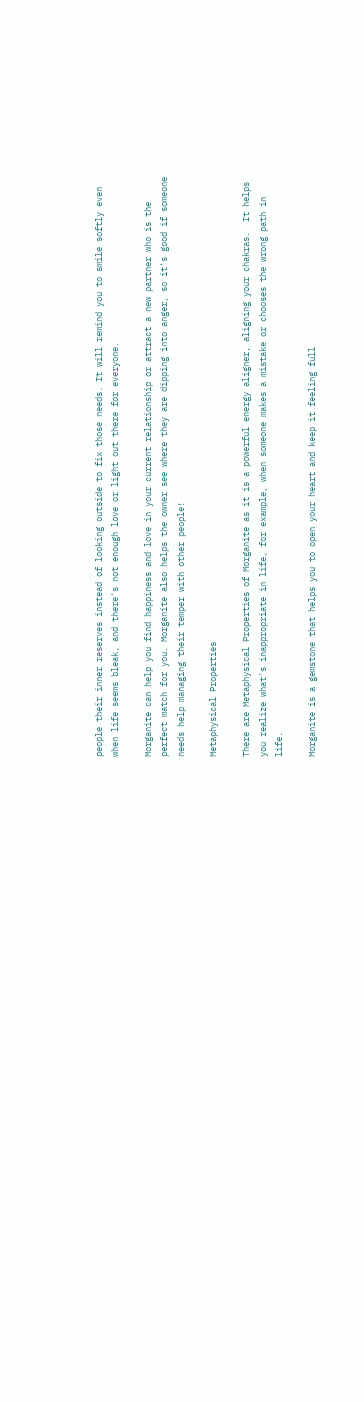people their inner reserves instead of looking outside to fix those needs. It will remind you to smile softly even when life seems bleak, and there's not enough love or light out there for everyone.

Morganite can help you find happiness and love in your current relationship or attract a new partner who is the perfect match for you. Morganite also helps the owner see where they are dipping into anger, so it's good if someone needs help managing their temper with other people!

Metaphysical Properties

There are Metaphysical Properties of Morganite as it is a powerful energy aligner, aligning your chakras.  It helps you realize what's inappropriate in life, for example, when someone makes a mistake or chooses the wrong path in life.

Morganite is a gemstone that helps you to open your heart and keep it feeling full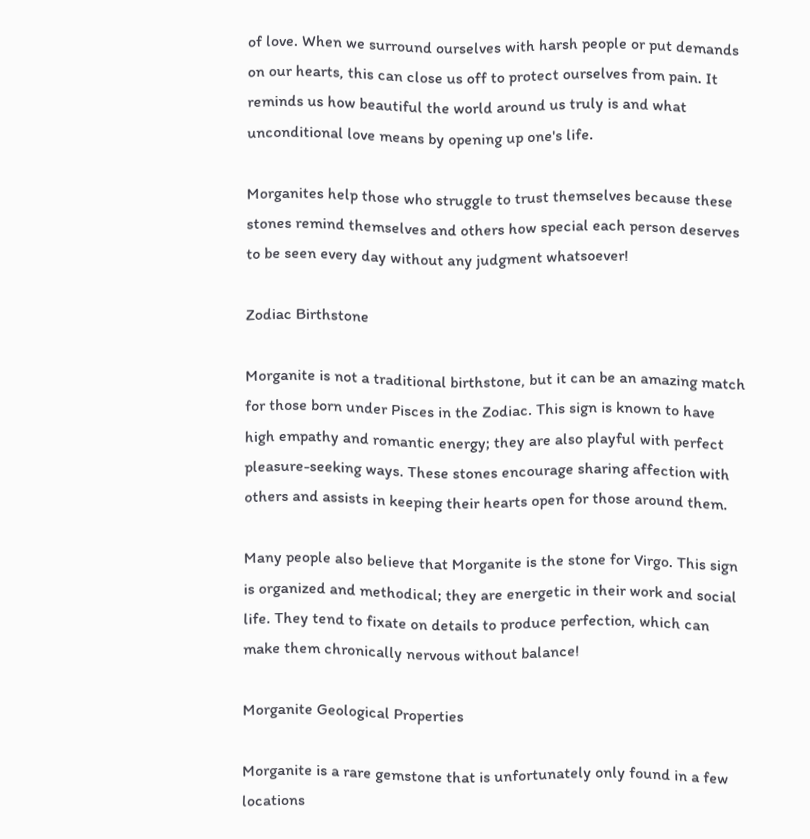of love. When we surround ourselves with harsh people or put demands on our hearts, this can close us off to protect ourselves from pain. It reminds us how beautiful the world around us truly is and what unconditional love means by opening up one's life.

Morganites help those who struggle to trust themselves because these stones remind themselves and others how special each person deserves to be seen every day without any judgment whatsoever!

Zodiac Birthstone

Morganite is not a traditional birthstone, but it can be an amazing match for those born under Pisces in the Zodiac. This sign is known to have high empathy and romantic energy; they are also playful with perfect pleasure-seeking ways. These stones encourage sharing affection with others and assists in keeping their hearts open for those around them.

Many people also believe that Morganite is the stone for Virgo. This sign is organized and methodical; they are energetic in their work and social life. They tend to fixate on details to produce perfection, which can make them chronically nervous without balance!

Morganite Geological Properties

Morganite is a rare gemstone that is unfortunately only found in a few locations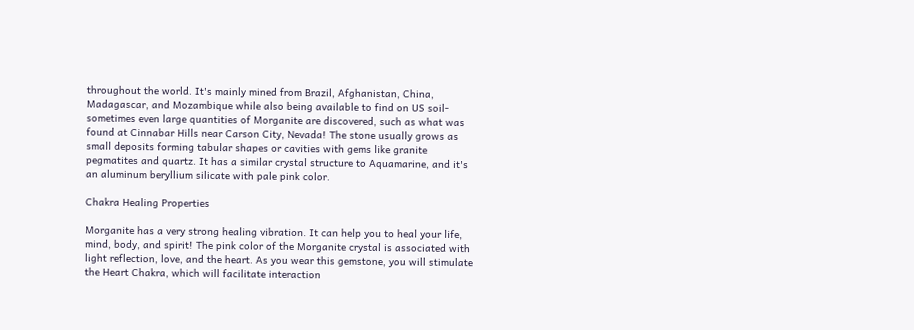throughout the world. It's mainly mined from Brazil, Afghanistan, China, Madagascar, and Mozambique while also being available to find on US soil- sometimes even large quantities of Morganite are discovered, such as what was found at Cinnabar Hills near Carson City, Nevada! The stone usually grows as small deposits forming tabular shapes or cavities with gems like granite pegmatites and quartz. It has a similar crystal structure to Aquamarine, and it's an aluminum beryllium silicate with pale pink color.

Chakra Healing Properties

Morganite has a very strong healing vibration. It can help you to heal your life, mind, body, and spirit! The pink color of the Morganite crystal is associated with light reflection, love, and the heart. As you wear this gemstone, you will stimulate the Heart Chakra, which will facilitate interaction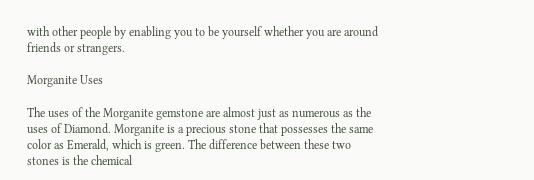with other people by enabling you to be yourself whether you are around friends or strangers.

Morganite Uses

The uses of the Morganite gemstone are almost just as numerous as the uses of Diamond. Morganite is a precious stone that possesses the same color as Emerald, which is green. The difference between these two stones is the chemical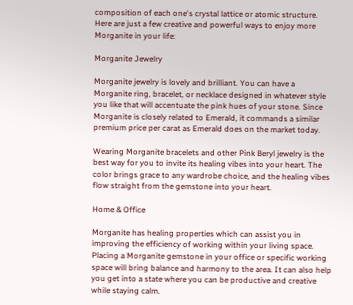composition of each one's crystal lattice or atomic structure. Here are just a few creative and powerful ways to enjoy more Morganite in your life:

Morganite Jewelry

Morganite jewelry is lovely and brilliant. You can have a Morganite ring, bracelet, or necklace designed in whatever style you like that will accentuate the pink hues of your stone. Since Morganite is closely related to Emerald, it commands a similar premium price per carat as Emerald does on the market today.

Wearing Morganite bracelets and other Pink Beryl jewelry is the best way for you to invite its healing vibes into your heart. The color brings grace to any wardrobe choice, and the healing vibes flow straight from the gemstone into your heart.

Home & Office

Morganite has healing properties which can assist you in improving the efficiency of working within your living space. Placing a Morganite gemstone in your office or specific working space will bring balance and harmony to the area. It can also help you get into a state where you can be productive and creative while staying calm.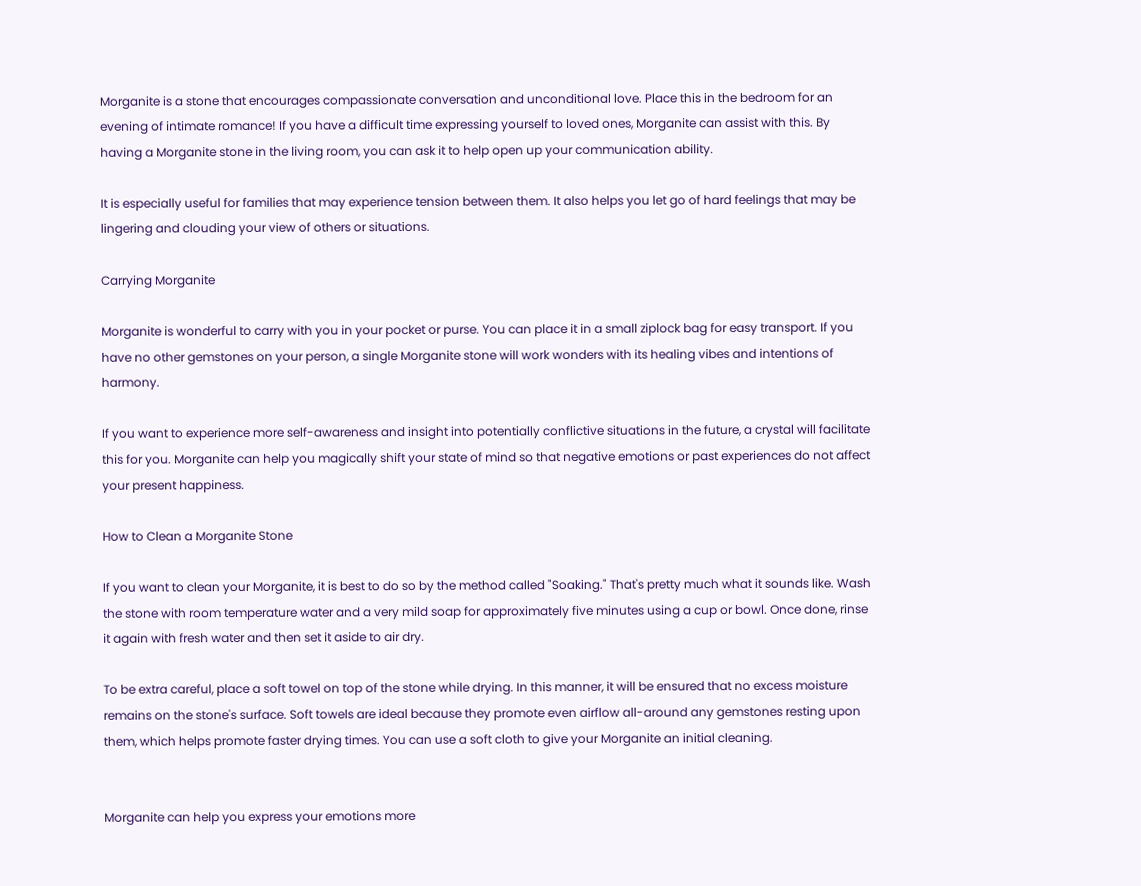Morganite is a stone that encourages compassionate conversation and unconditional love. Place this in the bedroom for an evening of intimate romance! If you have a difficult time expressing yourself to loved ones, Morganite can assist with this. By having a Morganite stone in the living room, you can ask it to help open up your communication ability.

It is especially useful for families that may experience tension between them. It also helps you let go of hard feelings that may be lingering and clouding your view of others or situations.

Carrying Morganite

Morganite is wonderful to carry with you in your pocket or purse. You can place it in a small ziplock bag for easy transport. If you have no other gemstones on your person, a single Morganite stone will work wonders with its healing vibes and intentions of harmony.

If you want to experience more self-awareness and insight into potentially conflictive situations in the future, a crystal will facilitate this for you. Morganite can help you magically shift your state of mind so that negative emotions or past experiences do not affect your present happiness.

How to Clean a Morganite Stone

If you want to clean your Morganite, it is best to do so by the method called "Soaking." That's pretty much what it sounds like. Wash the stone with room temperature water and a very mild soap for approximately five minutes using a cup or bowl. Once done, rinse it again with fresh water and then set it aside to air dry.

To be extra careful, place a soft towel on top of the stone while drying. In this manner, it will be ensured that no excess moisture remains on the stone's surface. Soft towels are ideal because they promote even airflow all-around any gemstones resting upon them, which helps promote faster drying times. You can use a soft cloth to give your Morganite an initial cleaning.


Morganite can help you express your emotions more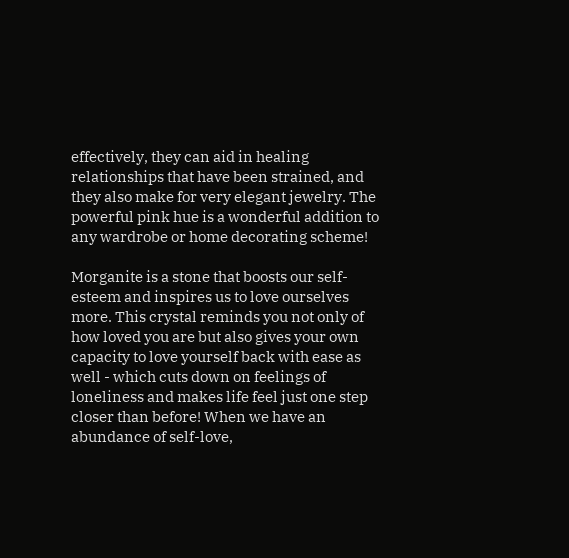effectively, they can aid in healing relationships that have been strained, and they also make for very elegant jewelry. The powerful pink hue is a wonderful addition to any wardrobe or home decorating scheme!

Morganite is a stone that boosts our self-esteem and inspires us to love ourselves more. This crystal reminds you not only of how loved you are but also gives your own capacity to love yourself back with ease as well - which cuts down on feelings of loneliness and makes life feel just one step closer than before! When we have an abundance of self-love,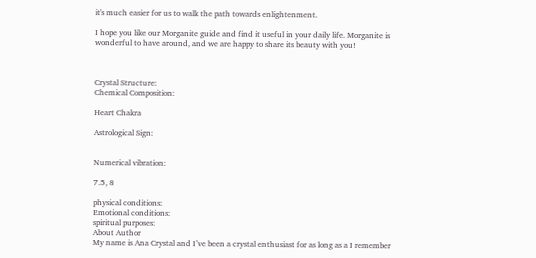it's much easier for us to walk the path towards enlightenment.

I hope you like our Morganite guide and find it useful in your daily life. Morganite is wonderful to have around, and we are happy to share its beauty with you!



Crystal Structure:
Chemical Composition:

Heart Chakra

Astrological Sign:


Numerical vibration:

7.5, 8

physical conditions:
Emotional conditions:
spiritual purposes:
About Author
My name is Ana Crystal and I’ve been a crystal enthusiast for as long as a I remember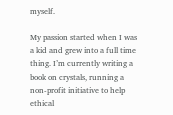myself.

My passion started when I was a kid and grew into a full time thing. I’m currently writing a book on crystals, running a non-profit initiative to help ethical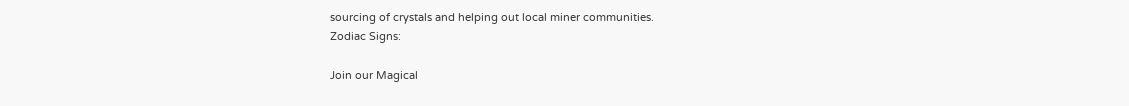sourcing of crystals and helping out local miner communities.
Zodiac Signs:

Join our Magical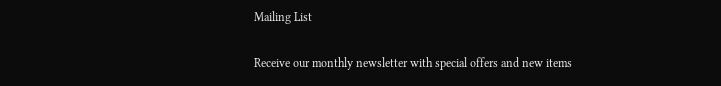Mailing List

Receive our monthly newsletter with special offers and new items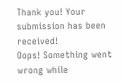Thank you! Your submission has been received!
Oops! Something went wrong while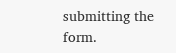submitting the form.